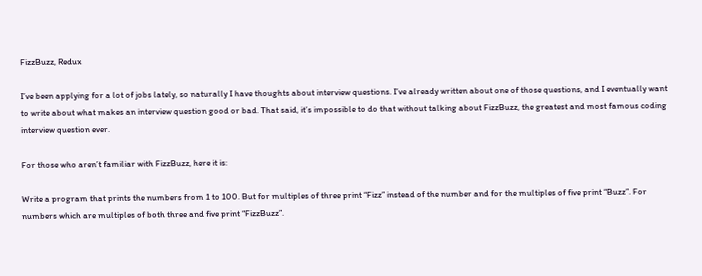FizzBuzz, Redux

I’ve been applying for a lot of jobs lately, so naturally I have thoughts about interview questions. I’ve already written about one of those questions, and I eventually want to write about what makes an interview question good or bad. That said, it’s impossible to do that without talking about FizzBuzz, the greatest and most famous coding interview question ever.

For those who aren’t familiar with FizzBuzz, here it is:

Write a program that prints the numbers from 1 to 100. But for multiples of three print “Fizz” instead of the number and for the multiples of five print “Buzz”. For numbers which are multiples of both three and five print “FizzBuzz”.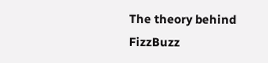The theory behind FizzBuzz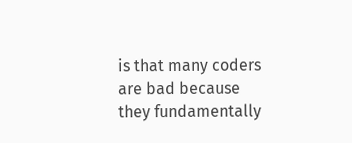is that many coders are bad because they fundamentally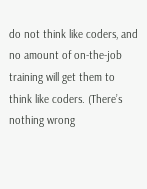do not think like coders, and no amount of on-the-job training will get them to think like coders. (There’s nothing wrong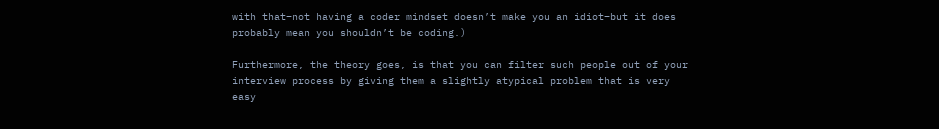with that–not having a coder mindset doesn’t make you an idiot–but it does probably mean you shouldn’t be coding.)

Furthermore, the theory goes, is that you can filter such people out of your interview process by giving them a slightly atypical problem that is very easy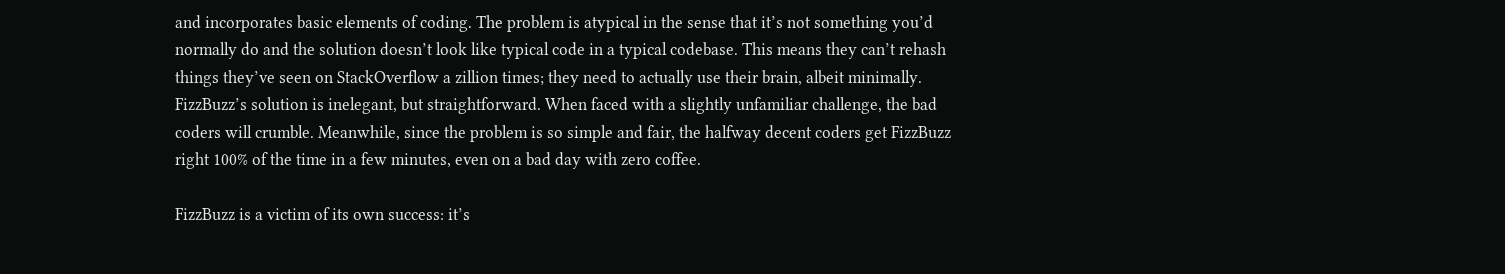and incorporates basic elements of coding. The problem is atypical in the sense that it’s not something you’d normally do and the solution doesn’t look like typical code in a typical codebase. This means they can’t rehash things they’ve seen on StackOverflow a zillion times; they need to actually use their brain, albeit minimally. FizzBuzz’s solution is inelegant, but straightforward. When faced with a slightly unfamiliar challenge, the bad coders will crumble. Meanwhile, since the problem is so simple and fair, the halfway decent coders get FizzBuzz right 100% of the time in a few minutes, even on a bad day with zero coffee.

FizzBuzz is a victim of its own success: it’s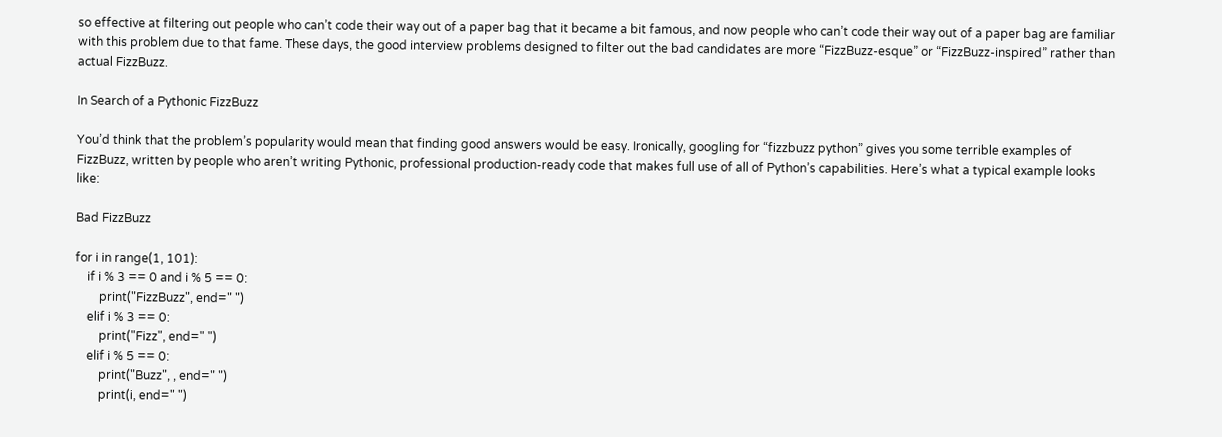so effective at filtering out people who can’t code their way out of a paper bag that it became a bit famous, and now people who can’t code their way out of a paper bag are familiar with this problem due to that fame. These days, the good interview problems designed to filter out the bad candidates are more “FizzBuzz-esque” or “FizzBuzz-inspired” rather than actual FizzBuzz.

In Search of a Pythonic FizzBuzz

You’d think that the problem’s popularity would mean that finding good answers would be easy. Ironically, googling for “fizzbuzz python” gives you some terrible examples of FizzBuzz, written by people who aren’t writing Pythonic, professional production-ready code that makes full use of all of Python’s capabilities. Here’s what a typical example looks like:

Bad FizzBuzz

for i in range(1, 101):
    if i % 3 == 0 and i % 5 == 0:
        print("FizzBuzz", end=" ")
    elif i % 3 == 0:
        print("Fizz", end=" ")
    elif i % 5 == 0:
        print("Buzz", , end=" ")
        print(i, end=" ")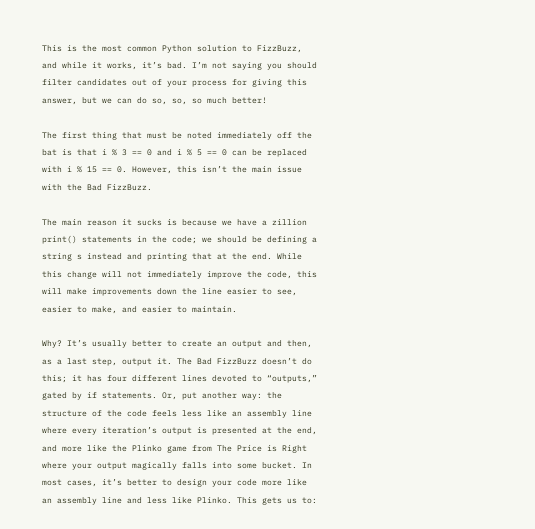This is the most common Python solution to FizzBuzz, and while it works, it’s bad. I’m not saying you should filter candidates out of your process for giving this answer, but we can do so, so, so much better!

The first thing that must be noted immediately off the bat is that i % 3 == 0 and i % 5 == 0 can be replaced with i % 15 == 0. However, this isn’t the main issue with the Bad FizzBuzz.

The main reason it sucks is because we have a zillion print() statements in the code; we should be defining a string s instead and printing that at the end. While this change will not immediately improve the code, this will make improvements down the line easier to see, easier to make, and easier to maintain.

Why? It’s usually better to create an output and then, as a last step, output it. The Bad FizzBuzz doesn’t do this; it has four different lines devoted to “outputs,” gated by if statements. Or, put another way: the structure of the code feels less like an assembly line where every iteration’s output is presented at the end, and more like the Plinko game from The Price is Right where your output magically falls into some bucket. In most cases, it’s better to design your code more like an assembly line and less like Plinko. This gets us to: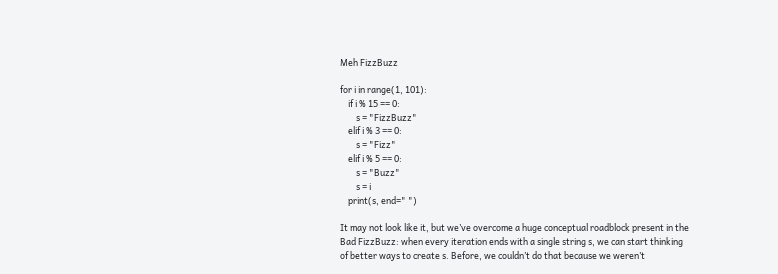Meh FizzBuzz

for i in range(1, 101):
    if i % 15 == 0:
        s = "FizzBuzz"
    elif i % 3 == 0:
        s = "Fizz"
    elif i % 5 == 0:
        s = "Buzz"
        s = i
    print(s, end=" ")

It may not look like it, but we’ve overcome a huge conceptual roadblock present in the Bad FizzBuzz: when every iteration ends with a single string s, we can start thinking of better ways to create s. Before, we couldn’t do that because we weren’t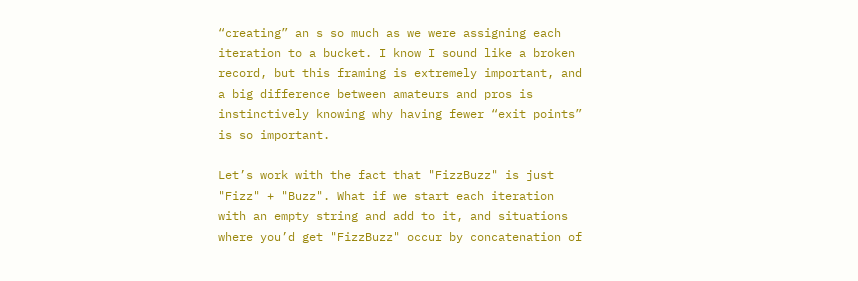“creating” an s so much as we were assigning each iteration to a bucket. I know I sound like a broken record, but this framing is extremely important, and a big difference between amateurs and pros is instinctively knowing why having fewer “exit points” is so important.

Let’s work with the fact that "FizzBuzz" is just "Fizz" + "Buzz". What if we start each iteration with an empty string and add to it, and situations where you’d get "FizzBuzz" occur by concatenation of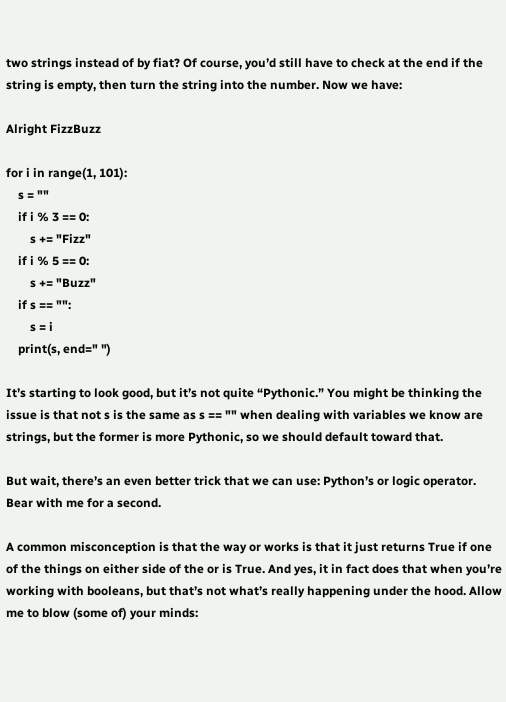two strings instead of by fiat? Of course, you’d still have to check at the end if the string is empty, then turn the string into the number. Now we have:

Alright FizzBuzz

for i in range(1, 101):
    s = ""
    if i % 3 == 0:
        s += "Fizz"
    if i % 5 == 0:
        s += "Buzz"
    if s == "":
        s = i
    print(s, end=" ")

It’s starting to look good, but it’s not quite “Pythonic.” You might be thinking the issue is that not s is the same as s == "" when dealing with variables we know are strings, but the former is more Pythonic, so we should default toward that.

But wait, there’s an even better trick that we can use: Python’s or logic operator. Bear with me for a second.

A common misconception is that the way or works is that it just returns True if one of the things on either side of the or is True. And yes, it in fact does that when you’re working with booleans, but that’s not what’s really happening under the hood. Allow me to blow (some of) your minds: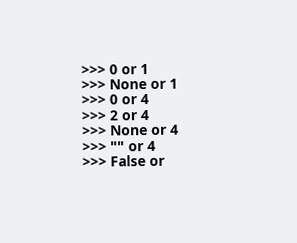>>> 0 or 1
>>> None or 1
>>> 0 or 4
>>> 2 or 4
>>> None or 4
>>> "" or 4
>>> False or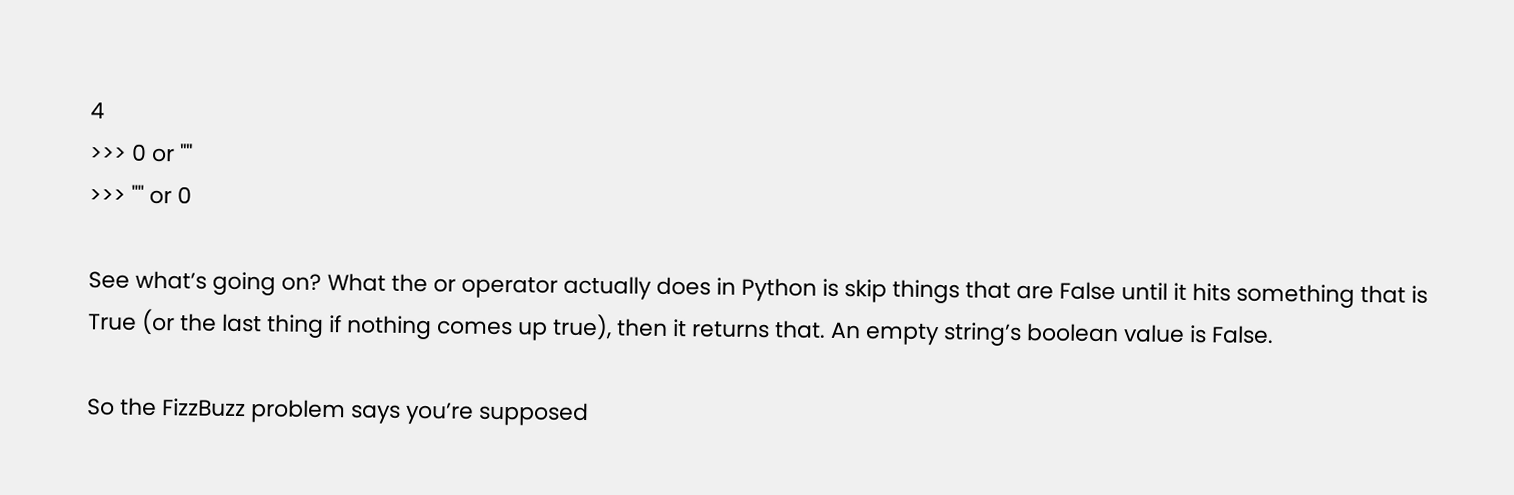4
>>> 0 or ""
>>> "" or 0

See what’s going on? What the or operator actually does in Python is skip things that are False until it hits something that is True (or the last thing if nothing comes up true), then it returns that. An empty string’s boolean value is False.

So the FizzBuzz problem says you’re supposed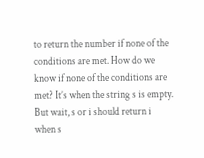to return the number if none of the conditions are met. How do we know if none of the conditions are met? It’s when the string s is empty. But wait, s or i should return i when s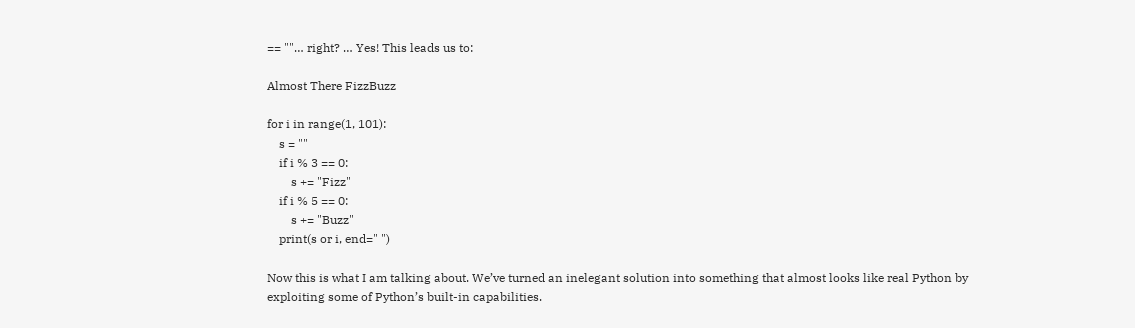== ""… right? … Yes! This leads us to:

Almost There FizzBuzz

for i in range(1, 101):
    s = ""
    if i % 3 == 0:
        s += "Fizz"
    if i % 5 == 0:
        s += "Buzz"
    print(s or i, end=" ")

Now this is what I am talking about. We’ve turned an inelegant solution into something that almost looks like real Python by exploiting some of Python’s built-in capabilities.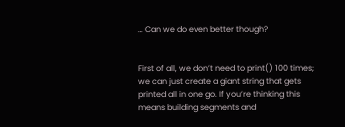… Can we do even better though?


First of all, we don’t need to print() 100 times; we can just create a giant string that gets printed all in one go. If you’re thinking this means building segments and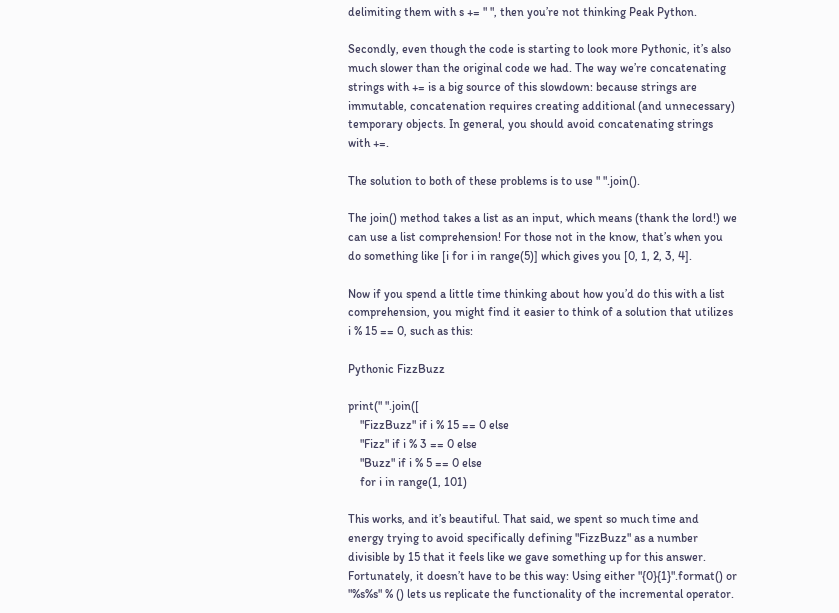delimiting them with s += " ", then you’re not thinking Peak Python.

Secondly, even though the code is starting to look more Pythonic, it’s also much slower than the original code we had. The way we’re concatenating strings with += is a big source of this slowdown: because strings are immutable, concatenation requires creating additional (and unnecessary) temporary objects. In general, you should avoid concatenating strings with +=.

The solution to both of these problems is to use " ".join().

The join() method takes a list as an input, which means (thank the lord!) we can use a list comprehension! For those not in the know, that’s when you do something like [i for i in range(5)] which gives you [0, 1, 2, 3, 4].

Now if you spend a little time thinking about how you’d do this with a list comprehension, you might find it easier to think of a solution that utilizes i % 15 == 0, such as this:

Pythonic FizzBuzz

print(" ".join([
    "FizzBuzz" if i % 15 == 0 else
    "Fizz" if i % 3 == 0 else
    "Buzz" if i % 5 == 0 else
    for i in range(1, 101)

This works, and it’s beautiful. That said, we spent so much time and energy trying to avoid specifically defining "FizzBuzz" as a number divisible by 15 that it feels like we gave something up for this answer. Fortunately, it doesn’t have to be this way: Using either "{0}{1}".format() or "%s%s" % () lets us replicate the functionality of the incremental operator.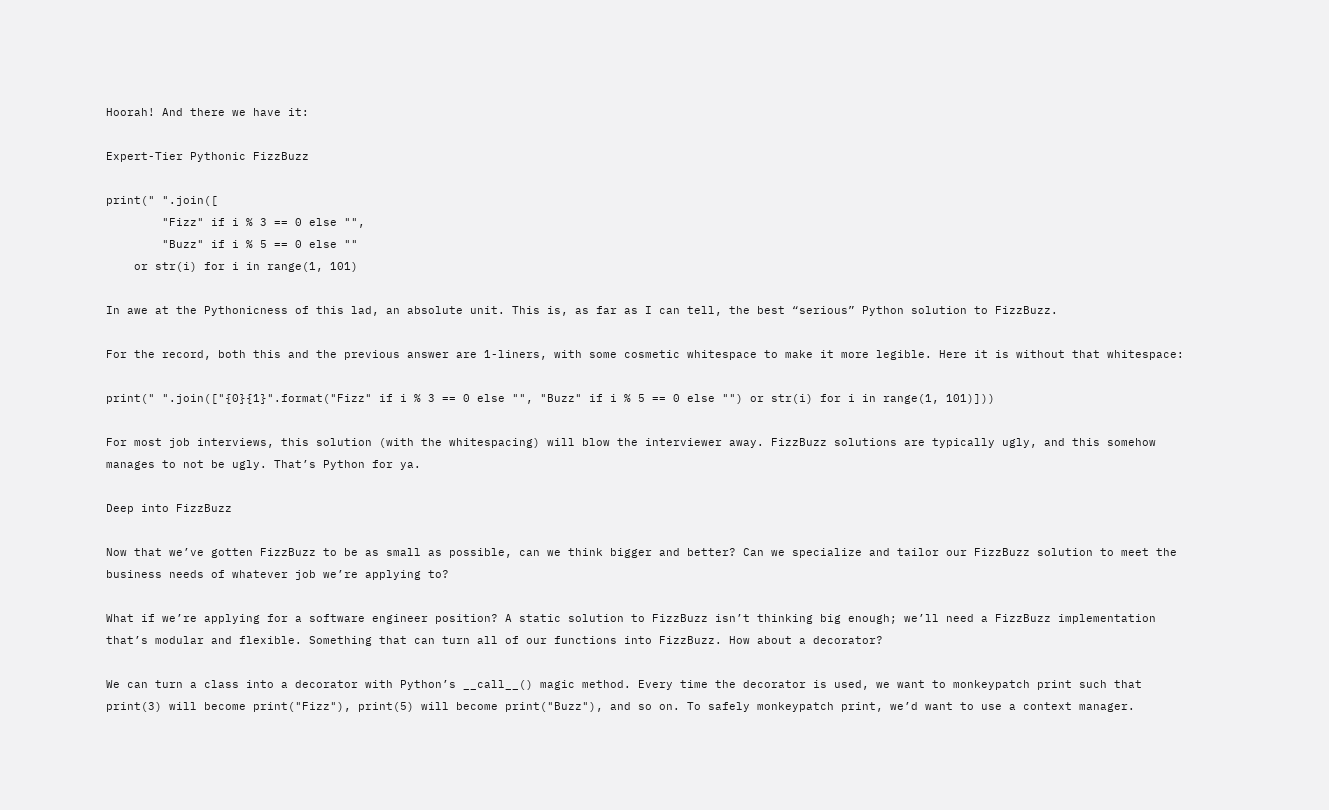Hoorah! And there we have it:

Expert-Tier Pythonic FizzBuzz

print(" ".join([
        "Fizz" if i % 3 == 0 else "",
        "Buzz" if i % 5 == 0 else ""
    or str(i) for i in range(1, 101)

In awe at the Pythonicness of this lad, an absolute unit. This is, as far as I can tell, the best “serious” Python solution to FizzBuzz.

For the record, both this and the previous answer are 1-liners, with some cosmetic whitespace to make it more legible. Here it is without that whitespace:

print(" ".join(["{0}{1}".format("Fizz" if i % 3 == 0 else "", "Buzz" if i % 5 == 0 else "") or str(i) for i in range(1, 101)]))

For most job interviews, this solution (with the whitespacing) will blow the interviewer away. FizzBuzz solutions are typically ugly, and this somehow manages to not be ugly. That’s Python for ya.

Deep into FizzBuzz

Now that we’ve gotten FizzBuzz to be as small as possible, can we think bigger and better? Can we specialize and tailor our FizzBuzz solution to meet the business needs of whatever job we’re applying to?

What if we’re applying for a software engineer position? A static solution to FizzBuzz isn’t thinking big enough; we’ll need a FizzBuzz implementation that’s modular and flexible. Something that can turn all of our functions into FizzBuzz. How about a decorator?

We can turn a class into a decorator with Python’s __call__() magic method. Every time the decorator is used, we want to monkeypatch print such that print(3) will become print("Fizz"), print(5) will become print("Buzz"), and so on. To safely monkeypatch print, we’d want to use a context manager.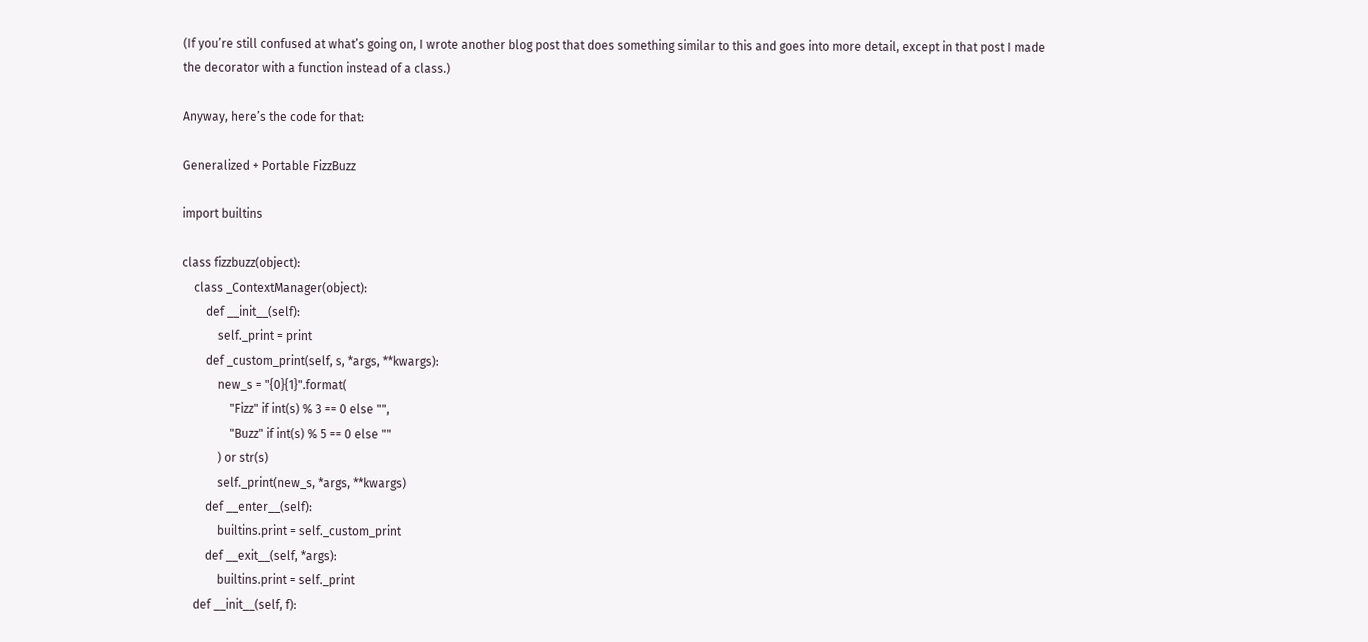(If you’re still confused at what’s going on, I wrote another blog post that does something similar to this and goes into more detail, except in that post I made the decorator with a function instead of a class.)

Anyway, here’s the code for that:

Generalized + Portable FizzBuzz

import builtins

class fizzbuzz(object):
    class _ContextManager(object):
        def __init__(self):
            self._print = print
        def _custom_print(self, s, *args, **kwargs):
            new_s = "{0}{1}".format(
                "Fizz" if int(s) % 3 == 0 else "",
                "Buzz" if int(s) % 5 == 0 else ""
            ) or str(s)
            self._print(new_s, *args, **kwargs)
        def __enter__(self):
            builtins.print = self._custom_print
        def __exit__(self, *args):
            builtins.print = self._print
    def __init__(self, f):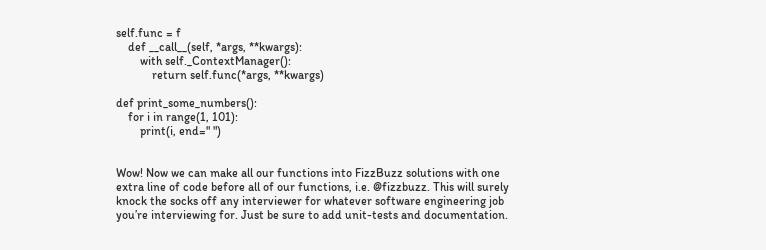self.func = f
    def __call__(self, *args, **kwargs):
        with self._ContextManager():
            return self.func(*args, **kwargs)

def print_some_numbers():
    for i in range(1, 101):
        print(i, end=" ")


Wow! Now we can make all our functions into FizzBuzz solutions with one extra line of code before all of our functions, i.e. @fizzbuzz. This will surely knock the socks off any interviewer for whatever software engineering job you’re interviewing for. Just be sure to add unit-tests and documentation.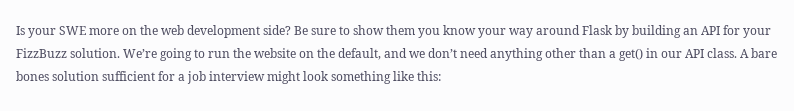Is your SWE more on the web development side? Be sure to show them you know your way around Flask by building an API for your FizzBuzz solution. We’re going to run the website on the default, and we don’t need anything other than a get() in our API class. A bare bones solution sufficient for a job interview might look something like this: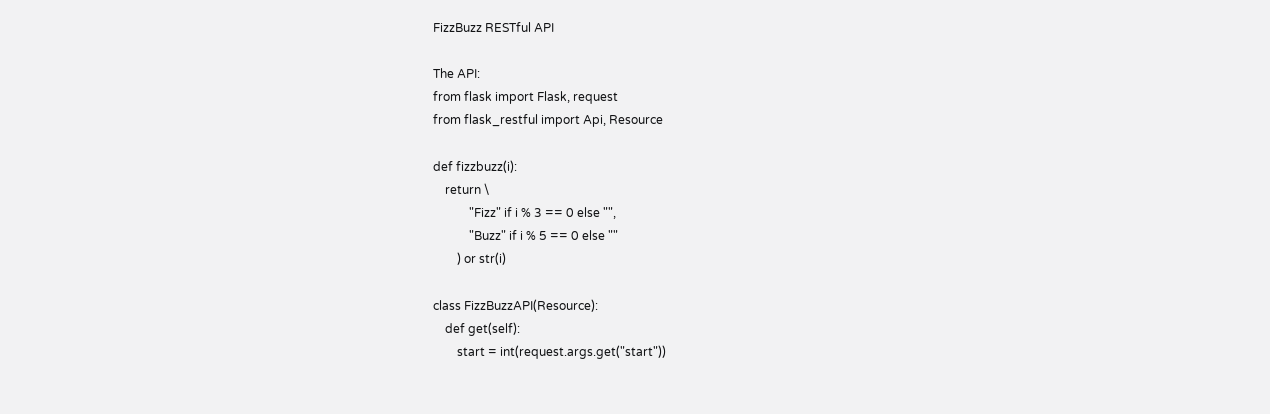FizzBuzz RESTful API

The API:
from flask import Flask, request
from flask_restful import Api, Resource

def fizzbuzz(i):
    return \
            "Fizz" if i % 3 == 0 else "",
            "Buzz" if i % 5 == 0 else ""
        ) or str(i)

class FizzBuzzAPI(Resource):
    def get(self):
        start = int(request.args.get("start"))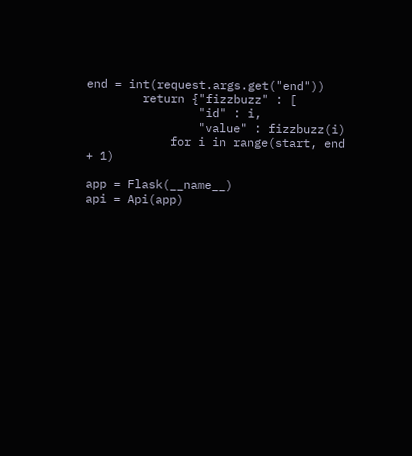end = int(request.args.get("end"))
        return {"fizzbuzz" : [
                "id" : i,
                "value" : fizzbuzz(i)
            for i in range(start, end + 1)

app = Flask(__name__)
api = Api(app)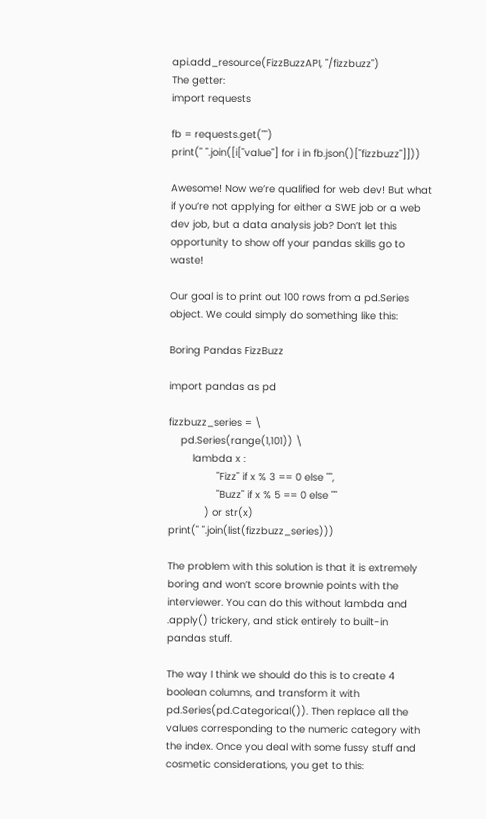api.add_resource(FizzBuzzAPI, "/fizzbuzz")
The getter:
import requests

fb = requests.get("")
print(" ".join([i["value"] for i in fb.json()["fizzbuzz"]]))

Awesome! Now we’re qualified for web dev! But what if you’re not applying for either a SWE job or a web dev job, but a data analysis job? Don’t let this opportunity to show off your pandas skills go to waste!

Our goal is to print out 100 rows from a pd.Series object. We could simply do something like this:

Boring Pandas FizzBuzz

import pandas as pd

fizzbuzz_series = \
    pd.Series(range(1,101)) \
        lambda x :
                "Fizz" if x % 3 == 0 else "",
                "Buzz" if x % 5 == 0 else ""
            ) or str(x)
print(" ".join(list(fizzbuzz_series)))

The problem with this solution is that it is extremely boring and won’t score brownie points with the interviewer. You can do this without lambda and .apply() trickery, and stick entirely to built-in pandas stuff.

The way I think we should do this is to create 4 boolean columns, and transform it with pd.Series(pd.Categorical()). Then replace all the values corresponding to the numeric category with the index. Once you deal with some fussy stuff and cosmetic considerations, you get to this: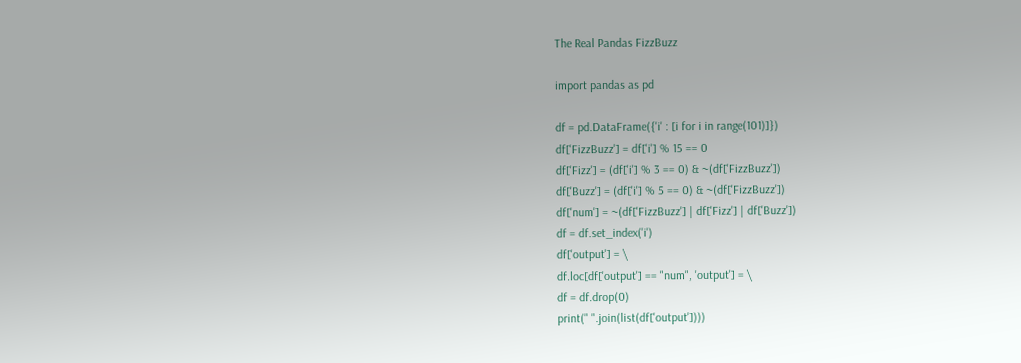The Real Pandas FizzBuzz

import pandas as pd

df = pd.DataFrame({'i' : [i for i in range(101)]})
df['FizzBuzz'] = df['i'] % 15 == 0
df['Fizz'] = (df['i'] % 3 == 0) & ~(df['FizzBuzz'])
df['Buzz'] = (df['i'] % 5 == 0) & ~(df['FizzBuzz'])
df['num'] = ~(df['FizzBuzz'] | df['Fizz'] | df['Buzz'])
df = df.set_index('i')
df['output'] = \
df.loc[df['output'] == "num", 'output'] = \
df = df.drop(0)
print(" ".join(list(df['output'])))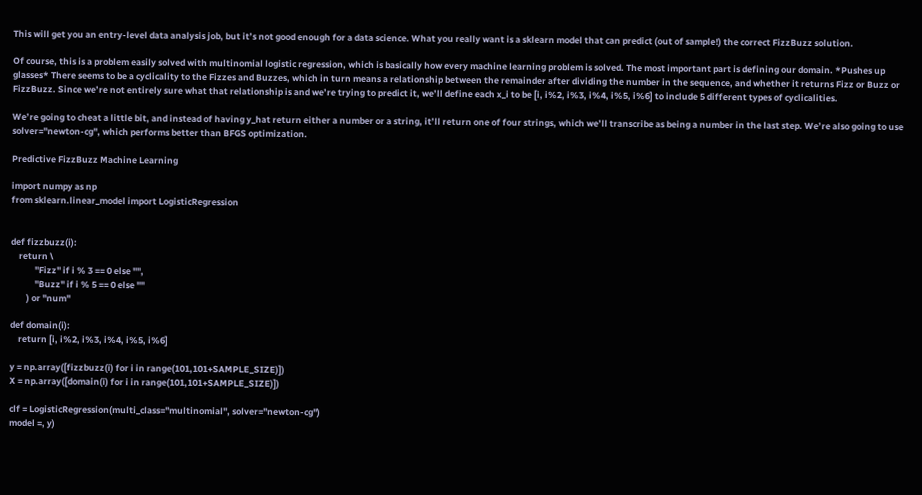This will get you an entry-level data analysis job, but it’s not good enough for a data science. What you really want is a sklearn model that can predict (out of sample!) the correct FizzBuzz solution.

Of course, this is a problem easily solved with multinomial logistic regression, which is basically how every machine learning problem is solved. The most important part is defining our domain. *Pushes up glasses* There seems to be a cyclicality to the Fizzes and Buzzes, which in turn means a relationship between the remainder after dividing the number in the sequence, and whether it returns Fizz or Buzz or FizzBuzz. Since we’re not entirely sure what that relationship is and we’re trying to predict it, we’ll define each x_i to be [i, i%2, i%3, i%4, i%5, i%6] to include 5 different types of cyclicalities.

We’re going to cheat a little bit, and instead of having y_hat return either a number or a string, it’ll return one of four strings, which we’ll transcribe as being a number in the last step. We’re also going to use solver="newton-cg", which performs better than BFGS optimization.

Predictive FizzBuzz Machine Learning

import numpy as np
from sklearn.linear_model import LogisticRegression


def fizzbuzz(i):
    return \
            "Fizz" if i % 3 == 0 else "",
            "Buzz" if i % 5 == 0 else ""
        ) or "num"

def domain(i):
    return [i, i%2, i%3, i%4, i%5, i%6]

y = np.array([fizzbuzz(i) for i in range(101,101+SAMPLE_SIZE)])
X = np.array([domain(i) for i in range(101,101+SAMPLE_SIZE)])

clf = LogisticRegression(multi_class="multinomial", solver="newton-cg")
model =, y)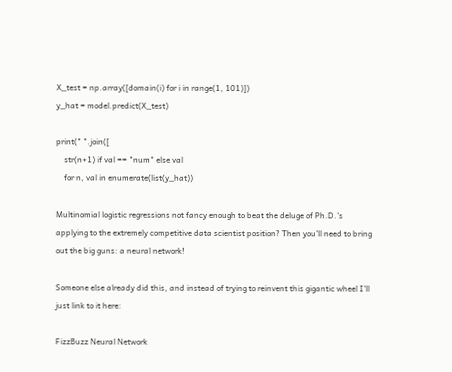X_test = np.array([domain(i) for i in range(1, 101)])
y_hat = model.predict(X_test)

print(" ".join([
    str(n+1) if val == "num" else val
    for n, val in enumerate(list(y_hat))

Multinomial logistic regressions not fancy enough to beat the deluge of Ph.D.’s applying to the extremely competitive data scientist position? Then you’ll need to bring out the big guns: a neural network!

Someone else already did this, and instead of trying to reinvent this gigantic wheel I’ll just link to it here:

FizzBuzz Neural Network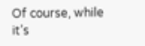Of course, while it’s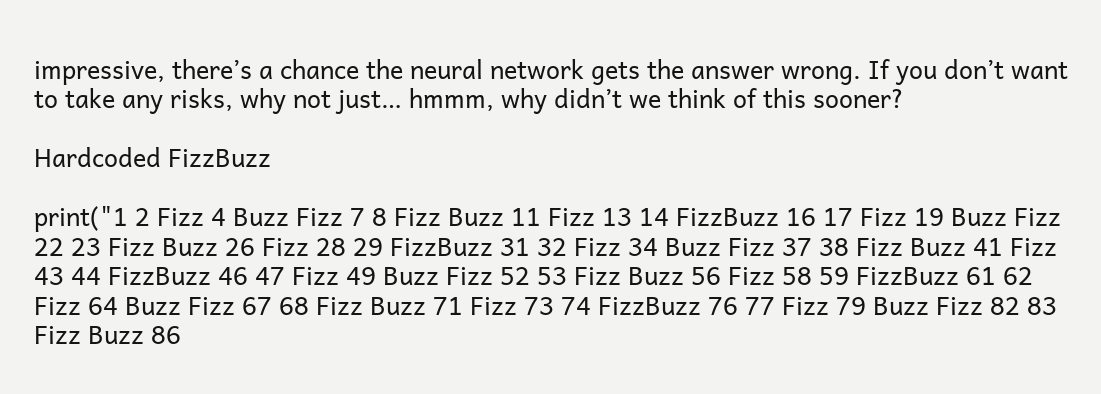impressive, there’s a chance the neural network gets the answer wrong. If you don’t want to take any risks, why not just… hmmm, why didn’t we think of this sooner?

Hardcoded FizzBuzz

print("1 2 Fizz 4 Buzz Fizz 7 8 Fizz Buzz 11 Fizz 13 14 FizzBuzz 16 17 Fizz 19 Buzz Fizz 22 23 Fizz Buzz 26 Fizz 28 29 FizzBuzz 31 32 Fizz 34 Buzz Fizz 37 38 Fizz Buzz 41 Fizz 43 44 FizzBuzz 46 47 Fizz 49 Buzz Fizz 52 53 Fizz Buzz 56 Fizz 58 59 FizzBuzz 61 62 Fizz 64 Buzz Fizz 67 68 Fizz Buzz 71 Fizz 73 74 FizzBuzz 76 77 Fizz 79 Buzz Fizz 82 83 Fizz Buzz 86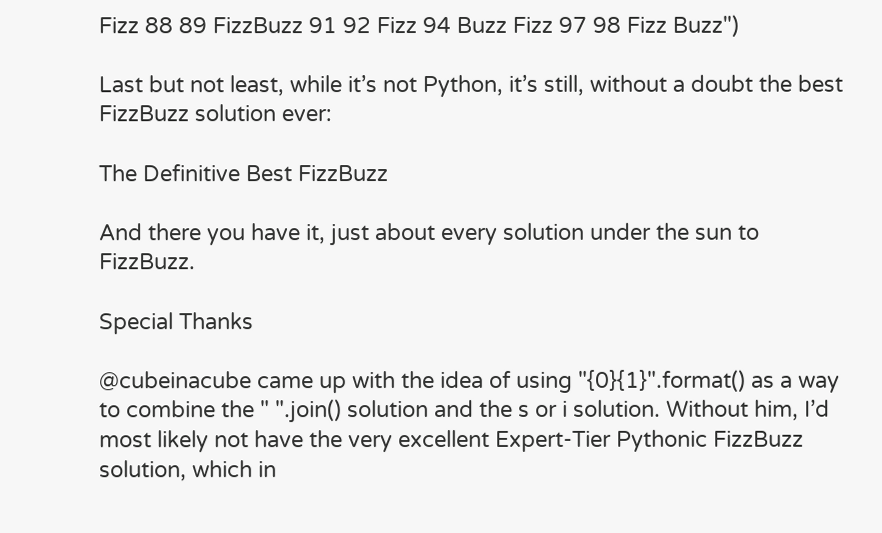Fizz 88 89 FizzBuzz 91 92 Fizz 94 Buzz Fizz 97 98 Fizz Buzz")

Last but not least, while it’s not Python, it’s still, without a doubt the best FizzBuzz solution ever:

The Definitive Best FizzBuzz

And there you have it, just about every solution under the sun to FizzBuzz.

Special Thanks

@cubeinacube came up with the idea of using "{0}{1}".format() as a way to combine the " ".join() solution and the s or i solution. Without him, I’d most likely not have the very excellent Expert-Tier Pythonic FizzBuzz solution, which in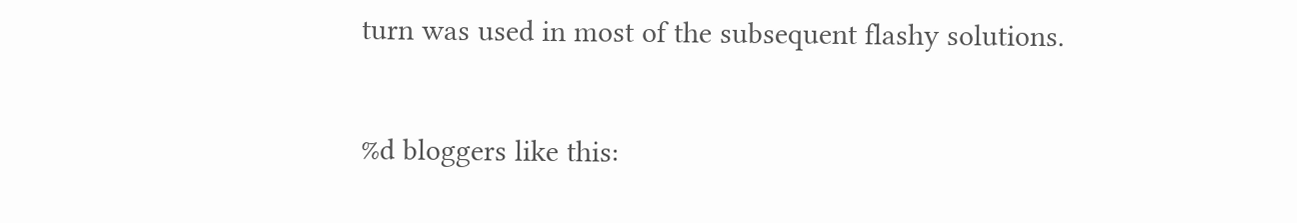turn was used in most of the subsequent flashy solutions.

%d bloggers like this: